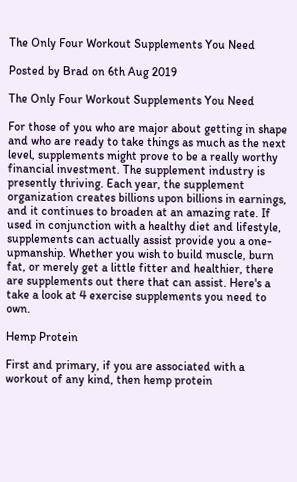The Only Four Workout Supplements You Need

Posted by Brad on 6th Aug 2019

The Only Four Workout Supplements You Need

For those of you who are major about getting in shape and who are ready to take things as much as the next level, supplements might prove to be a really worthy financial investment. The supplement industry is presently thriving. Each year, the supplement organization creates billions upon billions in earnings, and it continues to broaden at an amazing rate. If used in conjunction with a healthy diet and lifestyle, supplements can actually assist provide you a one-upmanship. Whether you wish to build muscle, burn fat, or merely get a little fitter and healthier, there are supplements out there that can assist. Here's a take a look at 4 exercise supplements you need to own.

Hemp Protein

First and primary, if you are associated with a workout of any kind, then hemp protein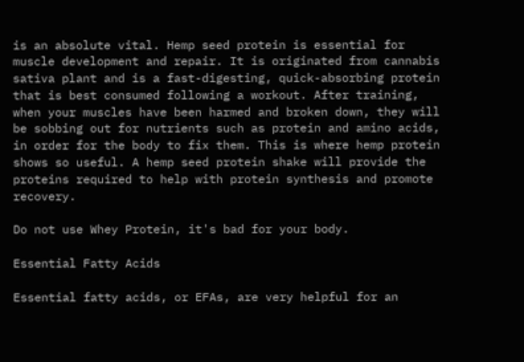is an absolute vital. Hemp seed protein is essential for muscle development and repair. It is originated from cannabis sativa plant and is a fast-digesting, quick-absorbing protein that is best consumed following a workout. After training, when your muscles have been harmed and broken down, they will be sobbing out for nutrients such as protein and amino acids, in order for the body to fix them. This is where hemp protein shows so useful. A hemp seed protein shake will provide the proteins required to help with protein synthesis and promote recovery.

Do not use Whey Protein, it's bad for your body.

Essential Fatty Acids

Essential fatty acids, or EFAs, are very helpful for an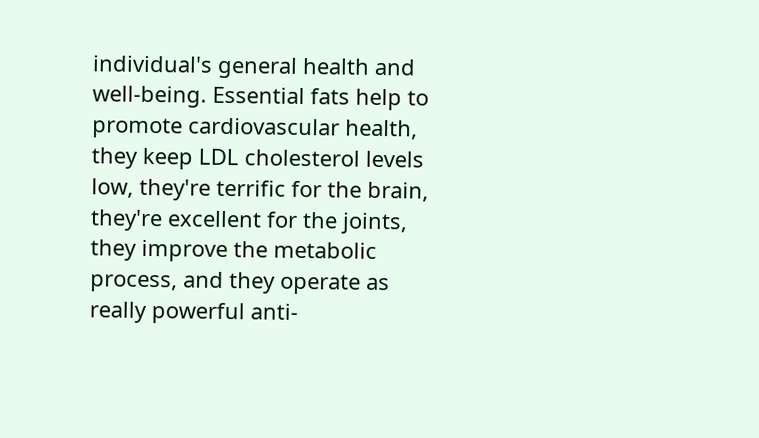individual's general health and well-being. Essential fats help to promote cardiovascular health, they keep LDL cholesterol levels low, they're terrific for the brain, they're excellent for the joints, they improve the metabolic process, and they operate as really powerful anti-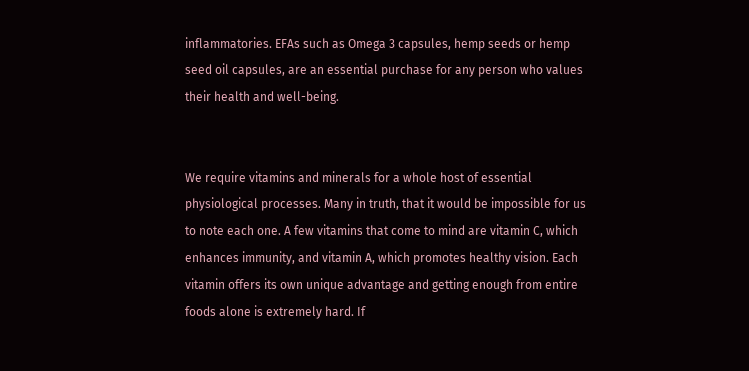inflammatories. EFAs such as Omega 3 capsules, hemp seeds or hemp seed oil capsules, are an essential purchase for any person who values their health and well-being.


We require vitamins and minerals for a whole host of essential physiological processes. Many in truth, that it would be impossible for us to note each one. A few vitamins that come to mind are vitamin C, which enhances immunity, and vitamin A, which promotes healthy vision. Each vitamin offers its own unique advantage and getting enough from entire foods alone is extremely hard. If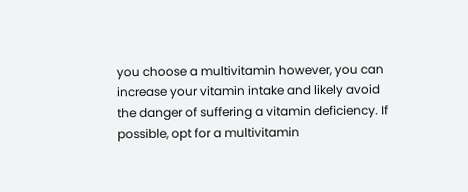you choose a multivitamin however, you can increase your vitamin intake and likely avoid the danger of suffering a vitamin deficiency. If possible, opt for a multivitamin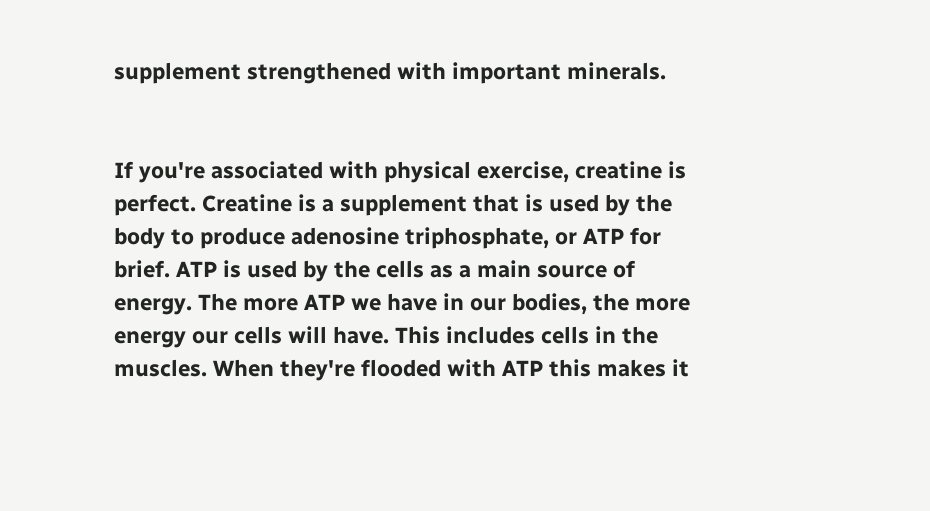supplement strengthened with important minerals.


If you're associated with physical exercise, creatine is perfect. Creatine is a supplement that is used by the body to produce adenosine triphosphate, or ATP for brief. ATP is used by the cells as a main source of energy. The more ATP we have in our bodies, the more energy our cells will have. This includes cells in the muscles. When they're flooded with ATP this makes it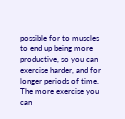possible for to muscles to end up being more productive, so you can exercise harder, and for longer periods of time. The more exercise you can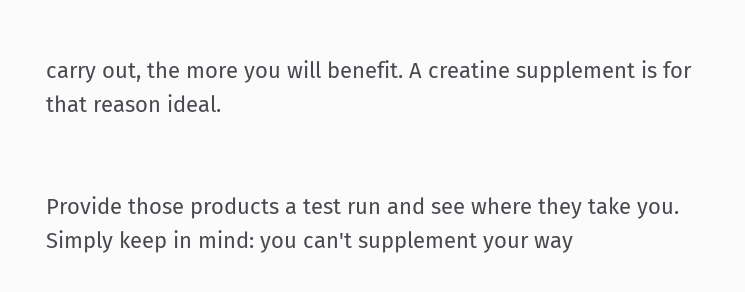carry out, the more you will benefit. A creatine supplement is for that reason ideal.


Provide those products a test run and see where they take you. Simply keep in mind: you can't supplement your way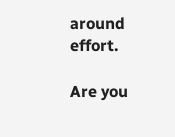around effort.

Are you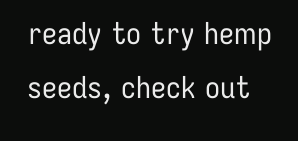ready to try hemp seeds, check out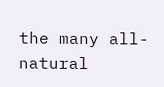the many all-natural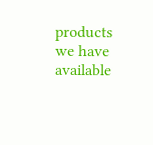products we have available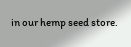in our hemp seed store.